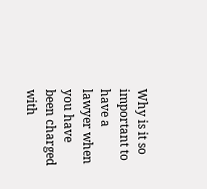Why is it so important to have a lawyer when you have been charged with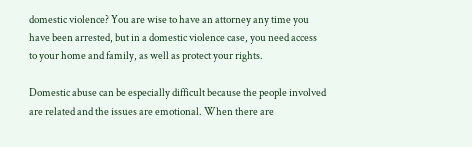domestic violence? You are wise to have an attorney any time you have been arrested, but in a domestic violence case, you need access to your home and family, as well as protect your rights.

Domestic abuse can be especially difficult because the people involved are related and the issues are emotional. When there are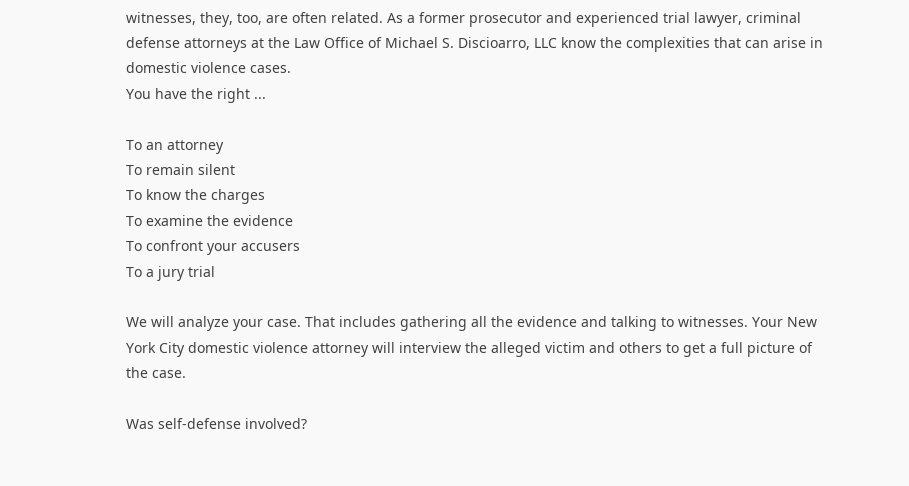witnesses, they, too, are often related. As a former prosecutor and experienced trial lawyer, criminal defense attorneys at the Law Office of Michael S. Discioarro, LLC know the complexities that can arise in domestic violence cases.
You have the right ...

To an attorney
To remain silent
To know the charges
To examine the evidence
To confront your accusers
To a jury trial

We will analyze your case. That includes gathering all the evidence and talking to witnesses. Your New York City domestic violence attorney will interview the alleged victim and others to get a full picture of the case.

Was self-defense involved?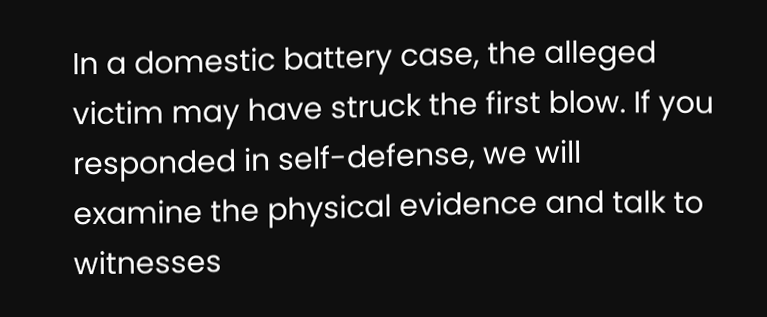In a domestic battery case, the alleged victim may have struck the first blow. If you responded in self-defense, we will examine the physical evidence and talk to witnesses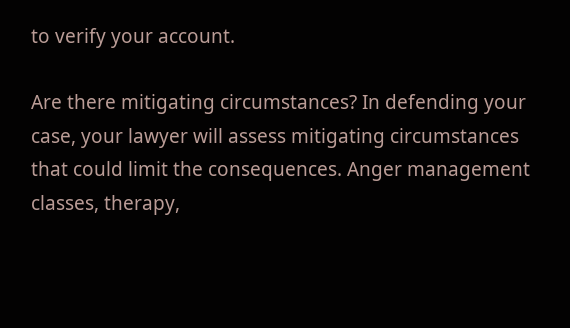to verify your account.

Are there mitigating circumstances? In defending your case, your lawyer will assess mitigating circumstances that could limit the consequences. Anger management classes, therapy,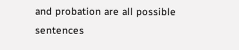and probation are all possible sentences